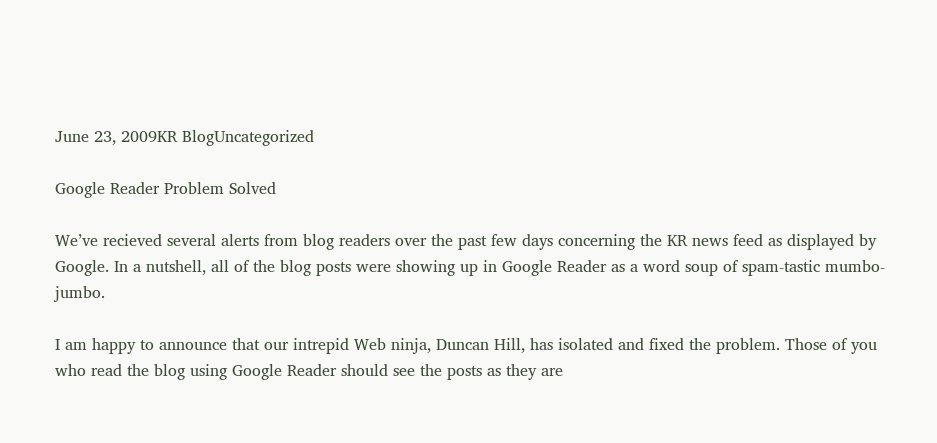June 23, 2009KR BlogUncategorized

Google Reader Problem Solved

We’ve recieved several alerts from blog readers over the past few days concerning the KR news feed as displayed by Google. In a nutshell, all of the blog posts were showing up in Google Reader as a word soup of spam-tastic mumbo-jumbo.

I am happy to announce that our intrepid Web ninja, Duncan Hill, has isolated and fixed the problem. Those of you who read the blog using Google Reader should see the posts as they are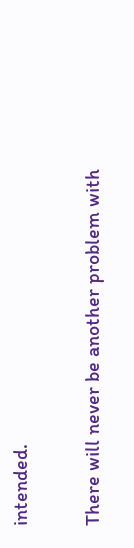intended.

There will never be another problem with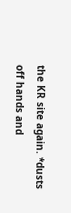the KR site again. *dusts off hands and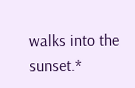walks into the sunset.*